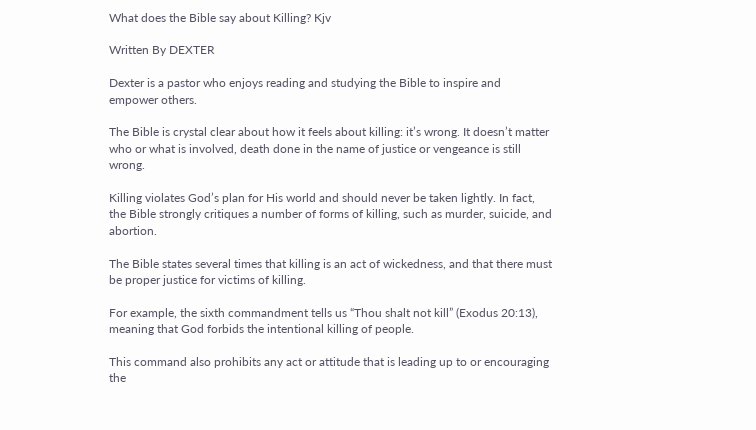What does the Bible say about Killing? Kjv

Written By DEXTER

Dexter is a pastor who enjoys reading and studying the Bible to inspire and empower others.

The Bible is crystal clear about how it feels about killing: it’s wrong. It doesn’t matter who or what is involved, death done in the name of justice or vengeance is still wrong.

Killing violates God’s plan for His world and should never be taken lightly. In fact, the Bible strongly critiques a number of forms of killing, such as murder, suicide, and abortion.

The Bible states several times that killing is an act of wickedness, and that there must be proper justice for victims of killing.

For example, the sixth commandment tells us “Thou shalt not kill” (Exodus 20:13), meaning that God forbids the intentional killing of people.

This command also prohibits any act or attitude that is leading up to or encouraging the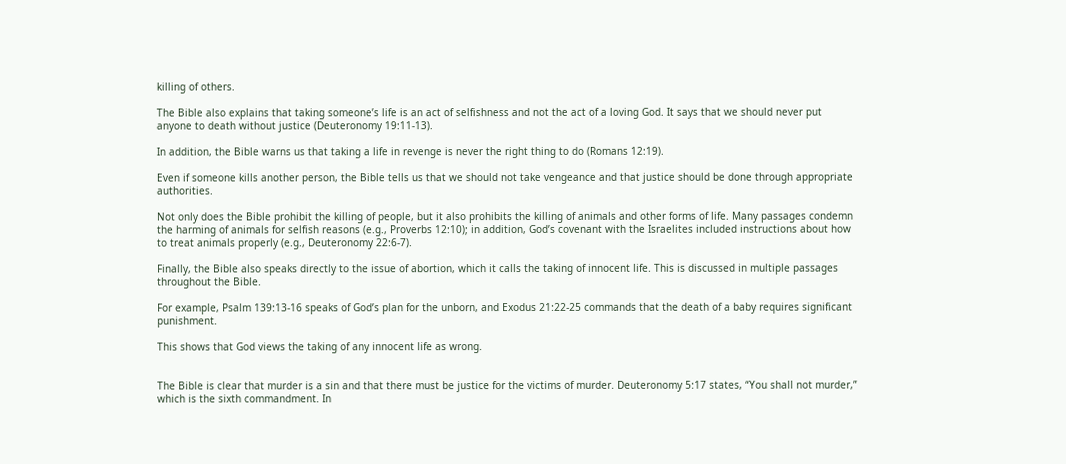killing of others.

The Bible also explains that taking someone’s life is an act of selfishness and not the act of a loving God. It says that we should never put anyone to death without justice (Deuteronomy 19:11-13).

In addition, the Bible warns us that taking a life in revenge is never the right thing to do (Romans 12:19).

Even if someone kills another person, the Bible tells us that we should not take vengeance and that justice should be done through appropriate authorities.

Not only does the Bible prohibit the killing of people, but it also prohibits the killing of animals and other forms of life. Many passages condemn the harming of animals for selfish reasons (e.g., Proverbs 12:10); in addition, God’s covenant with the Israelites included instructions about how to treat animals properly (e.g., Deuteronomy 22:6-7).

Finally, the Bible also speaks directly to the issue of abortion, which it calls the taking of innocent life. This is discussed in multiple passages throughout the Bible.

For example, Psalm 139:13-16 speaks of God’s plan for the unborn, and Exodus 21:22-25 commands that the death of a baby requires significant punishment.

This shows that God views the taking of any innocent life as wrong.


The Bible is clear that murder is a sin and that there must be justice for the victims of murder. Deuteronomy 5:17 states, “You shall not murder,” which is the sixth commandment. In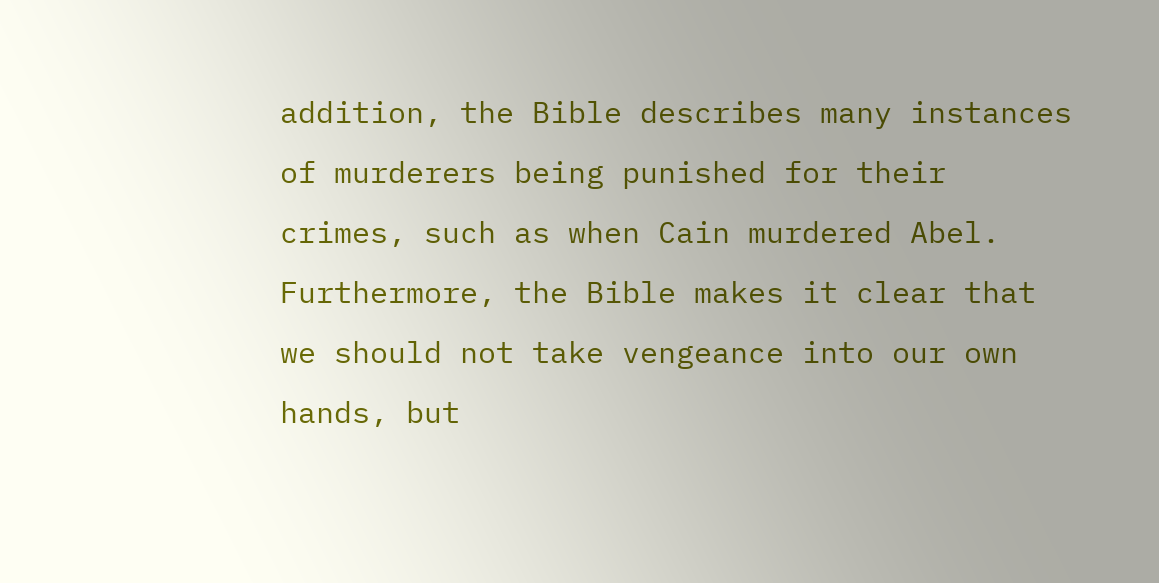addition, the Bible describes many instances of murderers being punished for their crimes, such as when Cain murdered Abel. Furthermore, the Bible makes it clear that we should not take vengeance into our own hands, but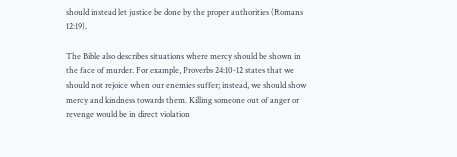should instead let justice be done by the proper authorities (Romans 12:19).

The Bible also describes situations where mercy should be shown in the face of murder. For example, Proverbs 24:10-12 states that we should not rejoice when our enemies suffer; instead, we should show mercy and kindness towards them. Killing someone out of anger or revenge would be in direct violation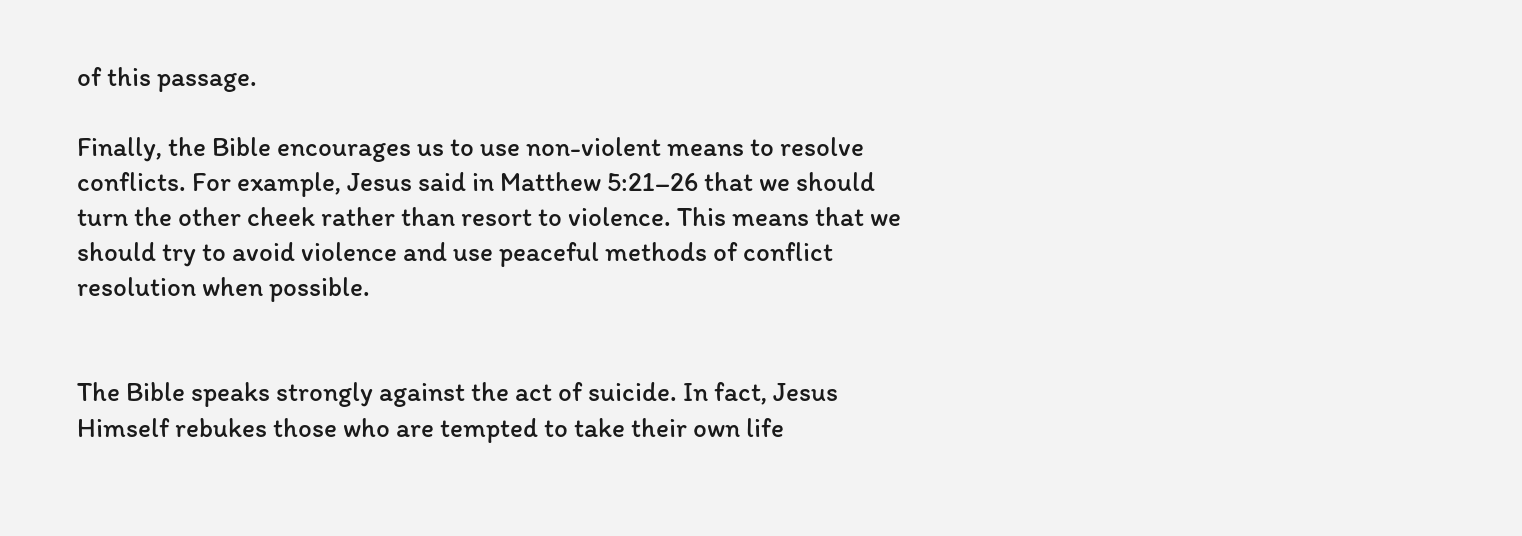of this passage.

Finally, the Bible encourages us to use non-violent means to resolve conflicts. For example, Jesus said in Matthew 5:21–26 that we should turn the other cheek rather than resort to violence. This means that we should try to avoid violence and use peaceful methods of conflict resolution when possible.


The Bible speaks strongly against the act of suicide. In fact, Jesus Himself rebukes those who are tempted to take their own life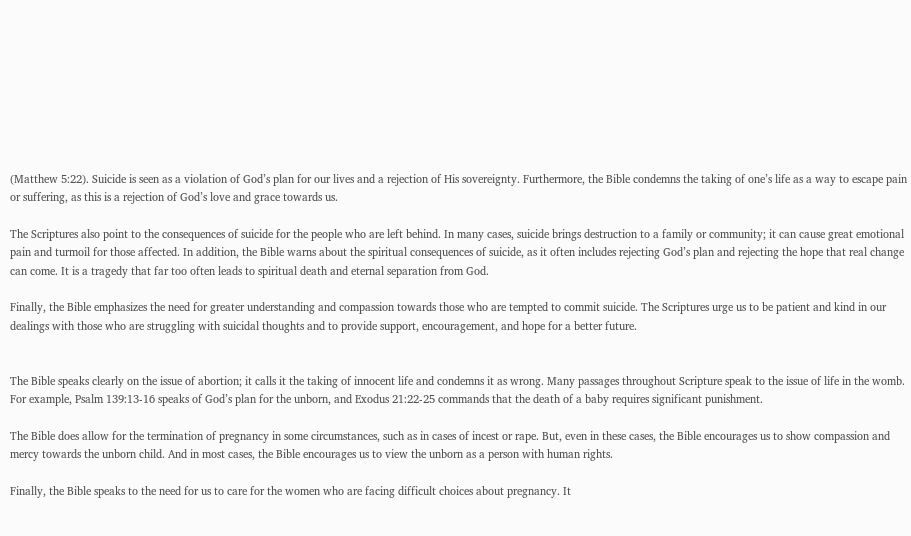(Matthew 5:22). Suicide is seen as a violation of God’s plan for our lives and a rejection of His sovereignty. Furthermore, the Bible condemns the taking of one’s life as a way to escape pain or suffering, as this is a rejection of God’s love and grace towards us.

The Scriptures also point to the consequences of suicide for the people who are left behind. In many cases, suicide brings destruction to a family or community; it can cause great emotional pain and turmoil for those affected. In addition, the Bible warns about the spiritual consequences of suicide, as it often includes rejecting God’s plan and rejecting the hope that real change can come. It is a tragedy that far too often leads to spiritual death and eternal separation from God.

Finally, the Bible emphasizes the need for greater understanding and compassion towards those who are tempted to commit suicide. The Scriptures urge us to be patient and kind in our dealings with those who are struggling with suicidal thoughts and to provide support, encouragement, and hope for a better future.


The Bible speaks clearly on the issue of abortion; it calls it the taking of innocent life and condemns it as wrong. Many passages throughout Scripture speak to the issue of life in the womb. For example, Psalm 139:13-16 speaks of God’s plan for the unborn, and Exodus 21:22-25 commands that the death of a baby requires significant punishment.

The Bible does allow for the termination of pregnancy in some circumstances, such as in cases of incest or rape. But, even in these cases, the Bible encourages us to show compassion and mercy towards the unborn child. And in most cases, the Bible encourages us to view the unborn as a person with human rights.

Finally, the Bible speaks to the need for us to care for the women who are facing difficult choices about pregnancy. It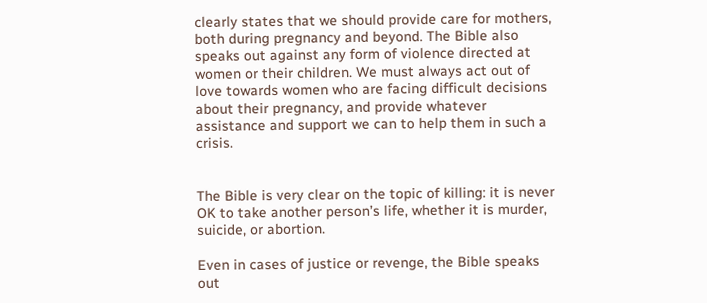clearly states that we should provide care for mothers, both during pregnancy and beyond. The Bible also speaks out against any form of violence directed at women or their children. We must always act out of love towards women who are facing difficult decisions about their pregnancy, and provide whatever assistance and support we can to help them in such a crisis.


The Bible is very clear on the topic of killing: it is never OK to take another person’s life, whether it is murder, suicide, or abortion.

Even in cases of justice or revenge, the Bible speaks out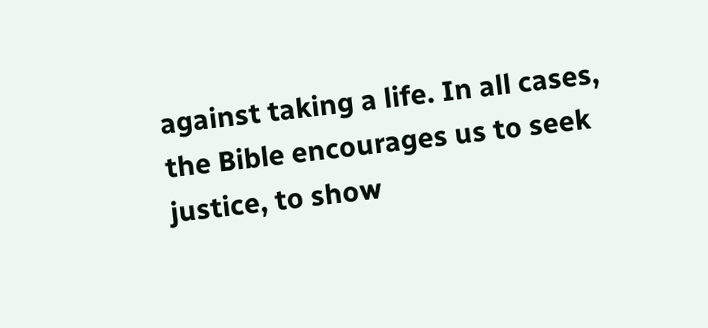against taking a life. In all cases, the Bible encourages us to seek justice, to show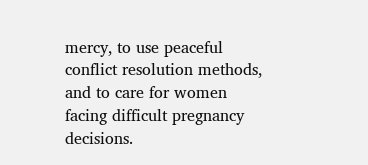mercy, to use peaceful conflict resolution methods, and to care for women facing difficult pregnancy decisions.